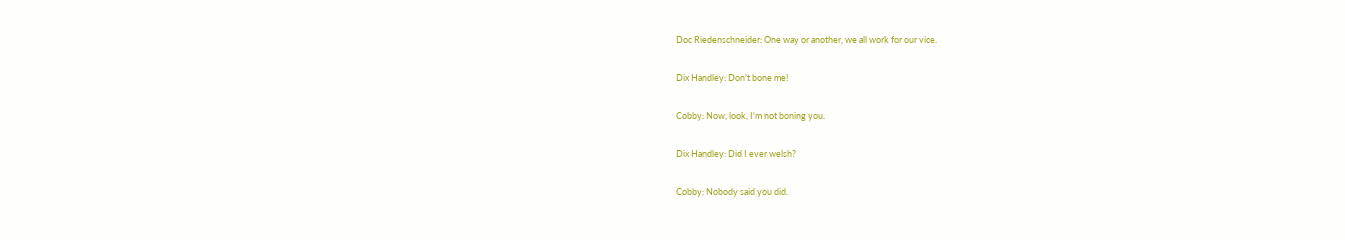Doc Riedenschneider: One way or another, we all work for our vice.

Dix Handley: Don't bone me!

Cobby: Now, look, I'm not boning you.

Dix Handley: Did I ever welsh?

Cobby: Nobody said you did.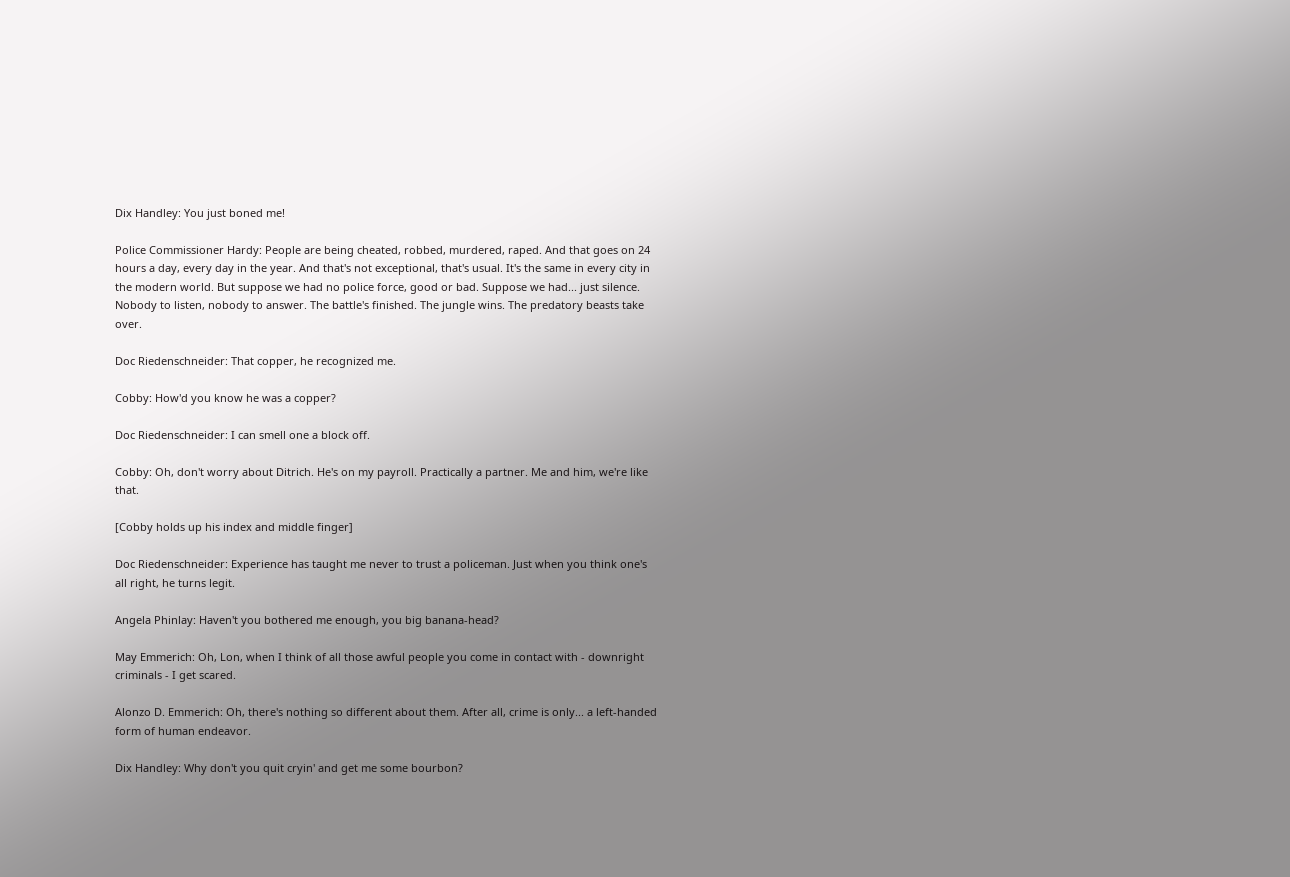Dix Handley: You just boned me!

Police Commissioner Hardy: People are being cheated, robbed, murdered, raped. And that goes on 24 hours a day, every day in the year. And that's not exceptional, that's usual. It's the same in every city in the modern world. But suppose we had no police force, good or bad. Suppose we had... just silence. Nobody to listen, nobody to answer. The battle's finished. The jungle wins. The predatory beasts take over.

Doc Riedenschneider: That copper, he recognized me.

Cobby: How'd you know he was a copper?

Doc Riedenschneider: I can smell one a block off.

Cobby: Oh, don't worry about Ditrich. He's on my payroll. Practically a partner. Me and him, we're like that.

[Cobby holds up his index and middle finger]

Doc Riedenschneider: Experience has taught me never to trust a policeman. Just when you think one's all right, he turns legit.

Angela Phinlay: Haven't you bothered me enough, you big banana-head?

May Emmerich: Oh, Lon, when I think of all those awful people you come in contact with - downright criminals - I get scared.

Alonzo D. Emmerich: Oh, there's nothing so different about them. After all, crime is only... a left-handed form of human endeavor.

Dix Handley: Why don't you quit cryin' and get me some bourbon?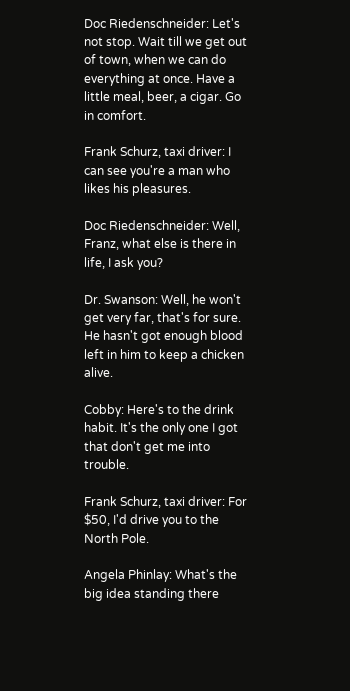Doc Riedenschneider: Let's not stop. Wait till we get out of town, when we can do everything at once. Have a little meal, beer, a cigar. Go in comfort.

Frank Schurz, taxi driver: I can see you're a man who likes his pleasures.

Doc Riedenschneider: Well, Franz, what else is there in life, I ask you?

Dr. Swanson: Well, he won't get very far, that's for sure. He hasn't got enough blood left in him to keep a chicken alive.

Cobby: Here's to the drink habit. It's the only one I got that don't get me into trouble.

Frank Schurz, taxi driver: For $50, I'd drive you to the North Pole.

Angela Phinlay: What's the big idea standing there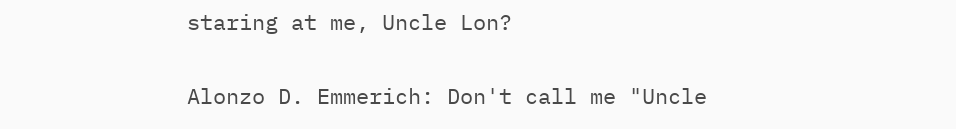staring at me, Uncle Lon?

Alonzo D. Emmerich: Don't call me "Uncle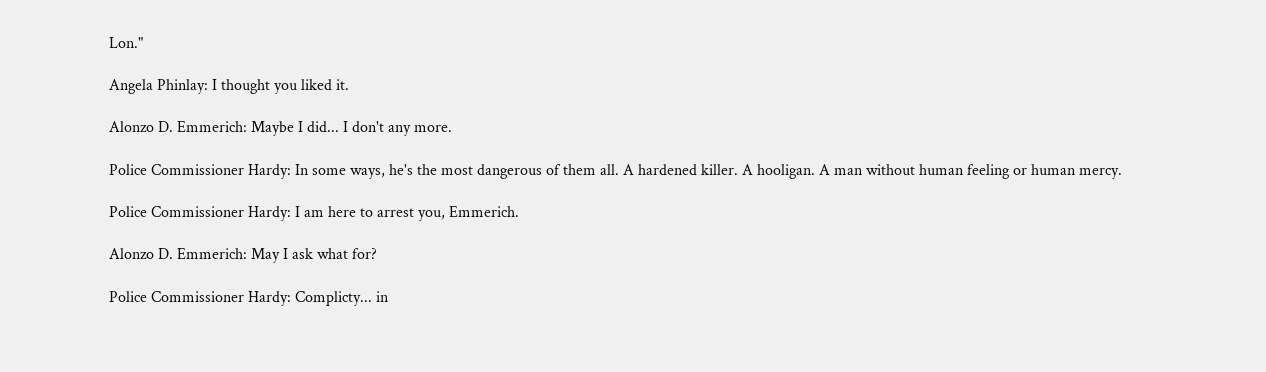Lon."

Angela Phinlay: I thought you liked it.

Alonzo D. Emmerich: Maybe I did... I don't any more.

Police Commissioner Hardy: In some ways, he's the most dangerous of them all. A hardened killer. A hooligan. A man without human feeling or human mercy.

Police Commissioner Hardy: I am here to arrest you, Emmerich.

Alonzo D. Emmerich: May I ask what for?

Police Commissioner Hardy: Complicty... in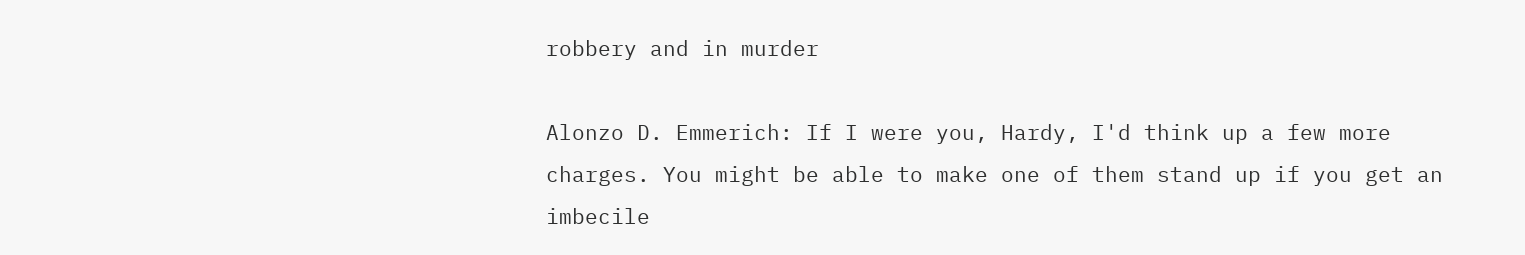robbery and in murder

Alonzo D. Emmerich: If I were you, Hardy, I'd think up a few more charges. You might be able to make one of them stand up if you get an imbecile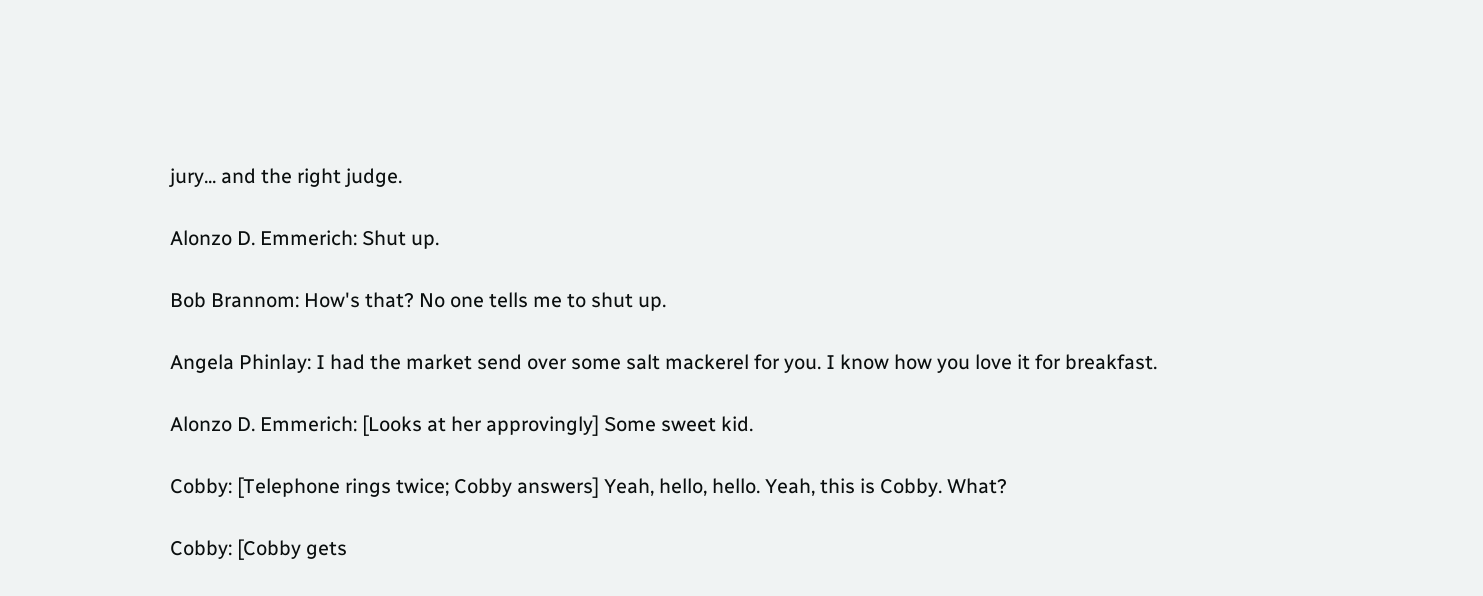jury... and the right judge.

Alonzo D. Emmerich: Shut up.

Bob Brannom: How's that? No one tells me to shut up.

Angela Phinlay: I had the market send over some salt mackerel for you. I know how you love it for breakfast.

Alonzo D. Emmerich: [Looks at her approvingly] Some sweet kid.

Cobby: [Telephone rings twice; Cobby answers] Yeah, hello, hello. Yeah, this is Cobby. What?

Cobby: [Cobby gets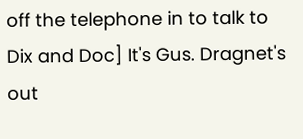off the telephone in to talk to Dix and Doc] It's Gus. Dragnet's out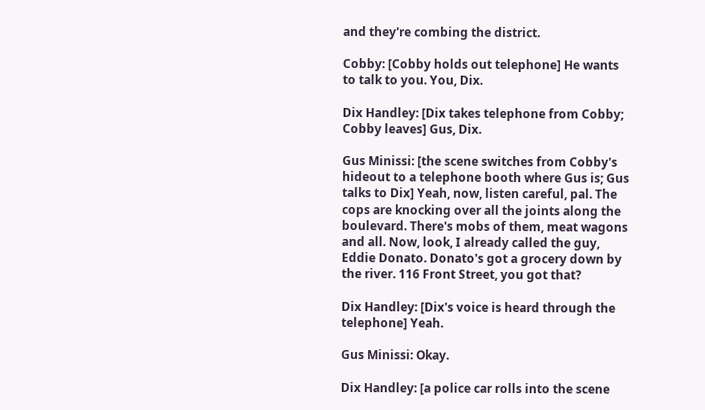and they're combing the district.

Cobby: [Cobby holds out telephone] He wants to talk to you. You, Dix.

Dix Handley: [Dix takes telephone from Cobby; Cobby leaves] Gus, Dix.

Gus Minissi: [the scene switches from Cobby's hideout to a telephone booth where Gus is; Gus talks to Dix] Yeah, now, listen careful, pal. The cops are knocking over all the joints along the boulevard. There's mobs of them, meat wagons and all. Now, look, I already called the guy, Eddie Donato. Donato's got a grocery down by the river. 116 Front Street, you got that?

Dix Handley: [Dix's voice is heard through the telephone] Yeah.

Gus Minissi: Okay.

Dix Handley: [a police car rolls into the scene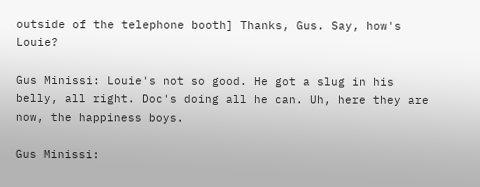outside of the telephone booth] Thanks, Gus. Say, how's Louie?

Gus Minissi: Louie's not so good. He got a slug in his belly, all right. Doc's doing all he can. Uh, here they are now, the happiness boys.

Gus Minissi: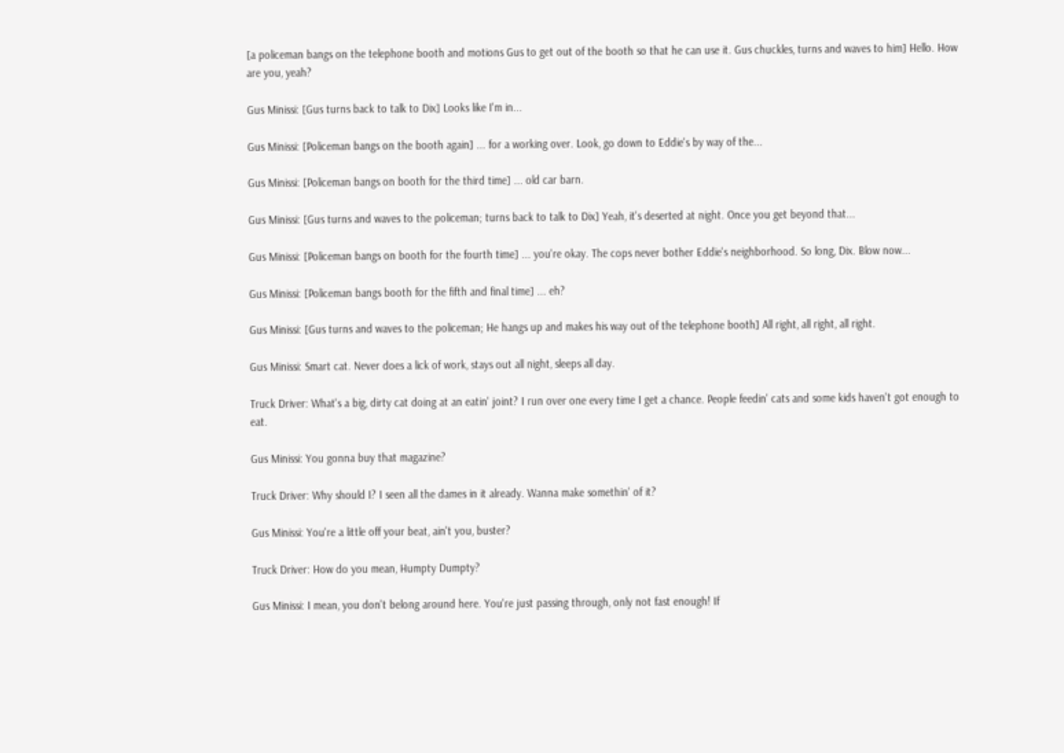[a policeman bangs on the telephone booth and motions Gus to get out of the booth so that he can use it. Gus chuckles, turns and waves to him] Hello. How are you, yeah?

Gus Minissi: [Gus turns back to talk to Dix] Looks like I'm in...

Gus Minissi: [Policeman bangs on the booth again] ... for a working over. Look, go down to Eddie's by way of the...

Gus Minissi: [Policeman bangs on booth for the third time] ... old car barn.

Gus Minissi: [Gus turns and waves to the policeman; turns back to talk to Dix] Yeah, it's deserted at night. Once you get beyond that...

Gus Minissi: [Policeman bangs on booth for the fourth time] ... you're okay. The cops never bother Eddie's neighborhood. So long, Dix. Blow now...

Gus Minissi: [Policeman bangs booth for the fifth and final time] ... eh?

Gus Minissi: [Gus turns and waves to the policeman; He hangs up and makes his way out of the telephone booth] All right, all right, all right.

Gus Minissi: Smart cat. Never does a lick of work, stays out all night, sleeps all day.

Truck Driver: What's a big, dirty cat doing at an eatin' joint? I run over one every time I get a chance. People feedin' cats and some kids haven't got enough to eat.

Gus Minissi: You gonna buy that magazine?

Truck Driver: Why should I? I seen all the dames in it already. Wanna make somethin' of it?

Gus Minissi: You're a little off your beat, ain't you, buster?

Truck Driver: How do you mean, Humpty Dumpty?

Gus Minissi: I mean, you don't belong around here. You're just passing through, only not fast enough! If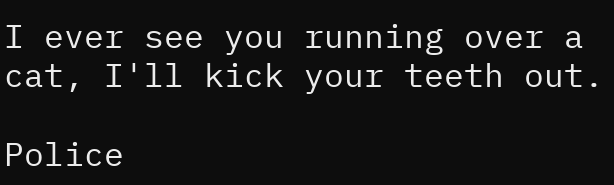I ever see you running over a cat, I'll kick your teeth out.

Police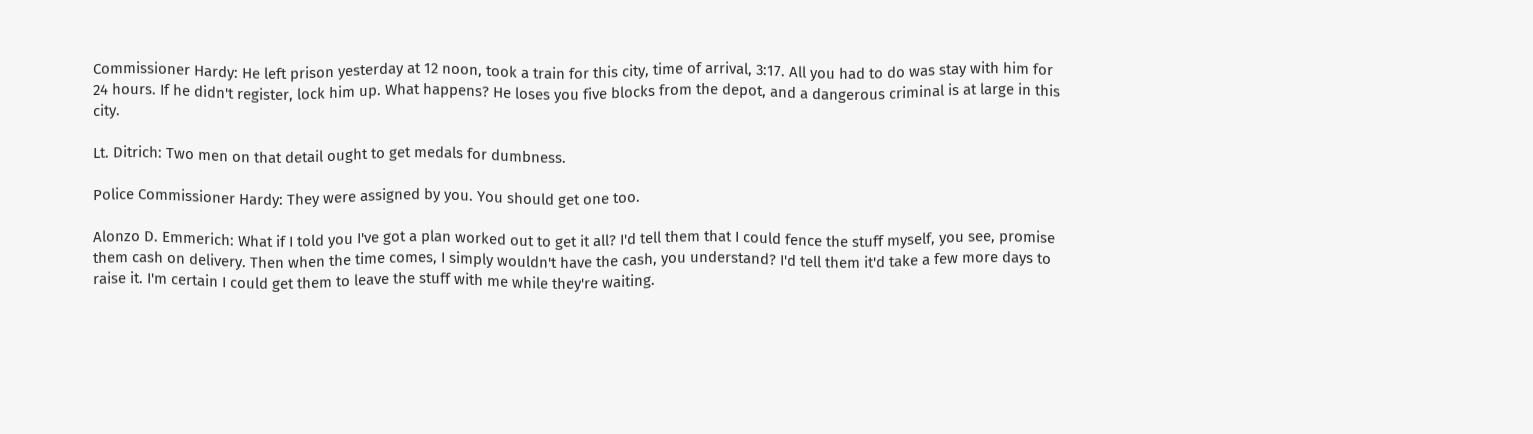Commissioner Hardy: He left prison yesterday at 12 noon, took a train for this city, time of arrival, 3:17. All you had to do was stay with him for 24 hours. If he didn't register, lock him up. What happens? He loses you five blocks from the depot, and a dangerous criminal is at large in this city.

Lt. Ditrich: Two men on that detail ought to get medals for dumbness.

Police Commissioner Hardy: They were assigned by you. You should get one too.

Alonzo D. Emmerich: What if I told you I've got a plan worked out to get it all? I'd tell them that I could fence the stuff myself, you see, promise them cash on delivery. Then when the time comes, I simply wouldn't have the cash, you understand? I'd tell them it'd take a few more days to raise it. I'm certain I could get them to leave the stuff with me while they're waiting.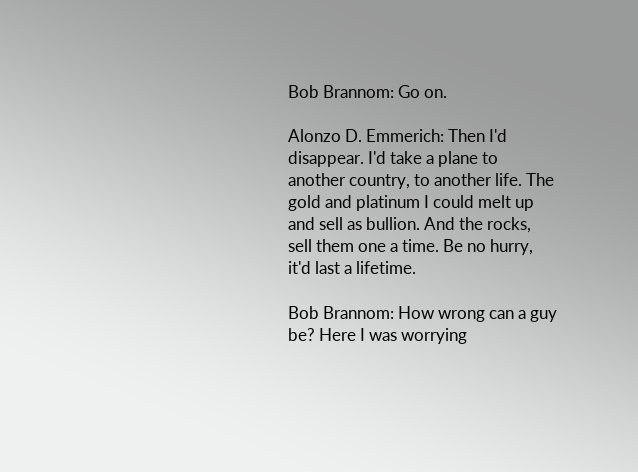Bob Brannom: Go on.

Alonzo D. Emmerich: Then I'd disappear. I'd take a plane to another country, to another life. The gold and platinum I could melt up and sell as bullion. And the rocks, sell them one a time. Be no hurry, it'd last a lifetime.

Bob Brannom: How wrong can a guy be? Here I was worrying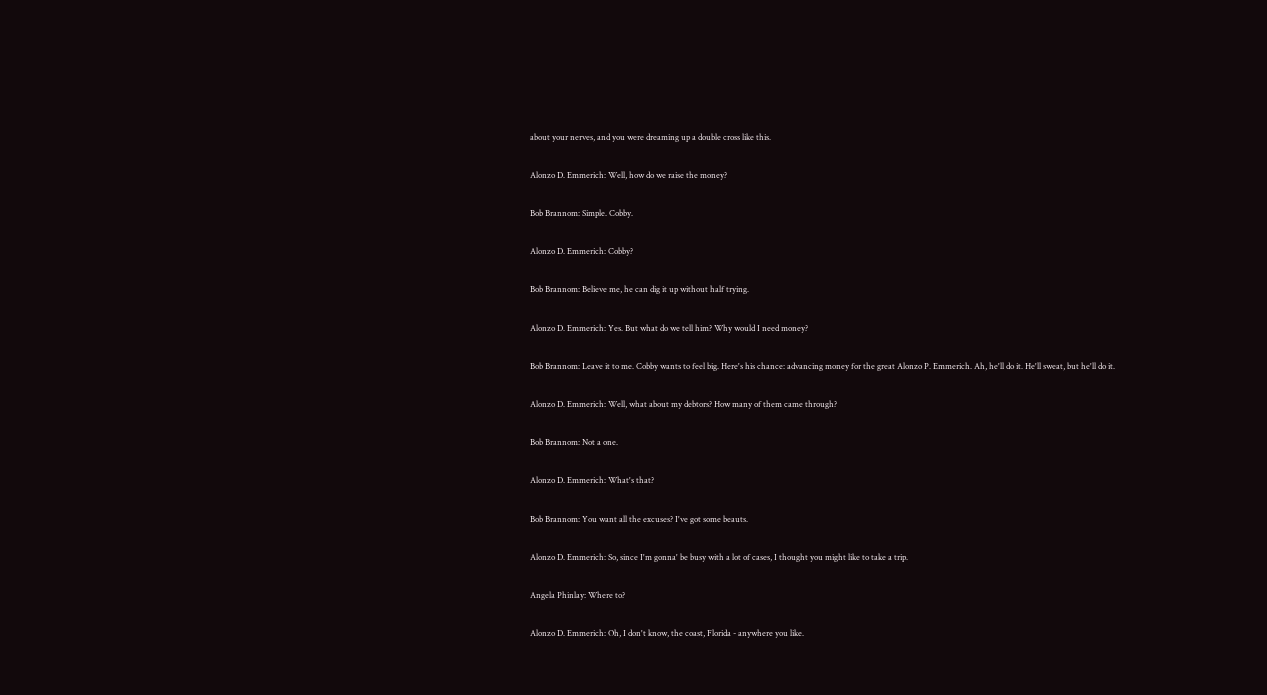about your nerves, and you were dreaming up a double cross like this.

Alonzo D. Emmerich: Well, how do we raise the money?

Bob Brannom: Simple. Cobby.

Alonzo D. Emmerich: Cobby?

Bob Brannom: Believe me, he can dig it up without half trying.

Alonzo D. Emmerich: Yes. But what do we tell him? Why would I need money?

Bob Brannom: Leave it to me. Cobby wants to feel big. Here's his chance: advancing money for the great Alonzo P. Emmerich. Ah, he'll do it. He'll sweat, but he'll do it.

Alonzo D. Emmerich: Well, what about my debtors? How many of them came through?

Bob Brannom: Not a one.

Alonzo D. Emmerich: What's that?

Bob Brannom: You want all the excuses? I've got some beauts.

Alonzo D. Emmerich: So, since I'm gonna' be busy with a lot of cases, I thought you might like to take a trip.

Angela Phinlay: Where to?

Alonzo D. Emmerich: Oh, I don't know, the coast, Florida - anywhere you like.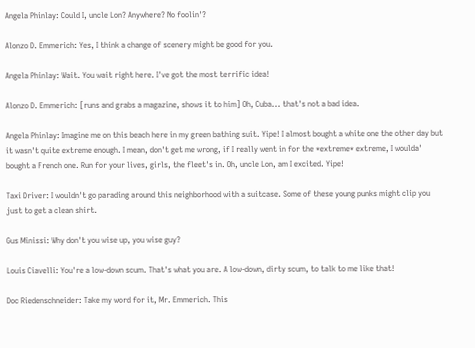Angela Phinlay: Could I, uncle Lon? Anywhere? No foolin'?

Alonzo D. Emmerich: Yes, I think a change of scenery might be good for you.

Angela Phinlay: Wait. You wait right here. I've got the most terrific idea!

Alonzo D. Emmerich: [runs and grabs a magazine, shows it to him] Oh, Cuba... that's not a bad idea.

Angela Phinlay: Imagine me on this beach here in my green bathing suit. Yipe! I almost bought a white one the other day but it wasn't quite extreme enough. I mean, don't get me wrong, if I really went in for the *extreme* extreme, I woulda' bought a French one. Run for your lives, girls, the fleet's in. Oh, uncle Lon, am I excited. Yipe!

Taxi Driver: I wouldn't go parading around this neighborhood with a suitcase. Some of these young punks might clip you just to get a clean shirt.

Gus Minissi: Why don't you wise up, you wise guy?

Louis Ciavelli: You're a low-down scum. That's what you are. A low-down, dirty scum, to talk to me like that!

Doc Riedenschneider: Take my word for it, Mr. Emmerich. This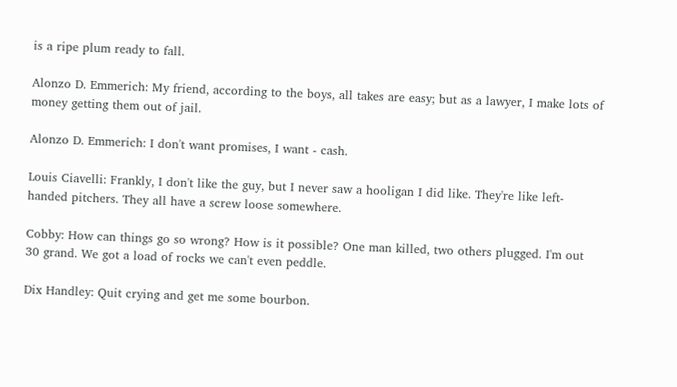is a ripe plum ready to fall.

Alonzo D. Emmerich: My friend, according to the boys, all takes are easy; but as a lawyer, I make lots of money getting them out of jail.

Alonzo D. Emmerich: I don't want promises, I want - cash.

Louis Ciavelli: Frankly, I don't like the guy, but I never saw a hooligan I did like. They're like left-handed pitchers. They all have a screw loose somewhere.

Cobby: How can things go so wrong? How is it possible? One man killed, two others plugged. I'm out 30 grand. We got a load of rocks we can't even peddle.

Dix Handley: Quit crying and get me some bourbon.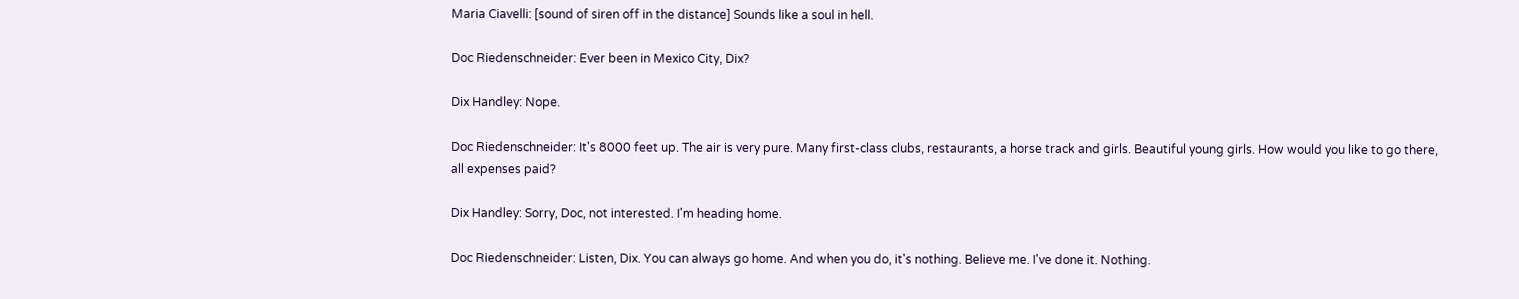Maria Ciavelli: [sound of siren off in the distance] Sounds like a soul in hell.

Doc Riedenschneider: Ever been in Mexico City, Dix?

Dix Handley: Nope.

Doc Riedenschneider: It's 8000 feet up. The air is very pure. Many first-class clubs, restaurants, a horse track and girls. Beautiful young girls. How would you like to go there, all expenses paid?

Dix Handley: Sorry, Doc, not interested. I'm heading home.

Doc Riedenschneider: Listen, Dix. You can always go home. And when you do, it's nothing. Believe me. I've done it. Nothing.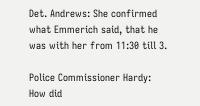Det. Andrews: She confirmed what Emmerich said, that he was with her from 11:30 till 3.

Police Commissioner Hardy: How did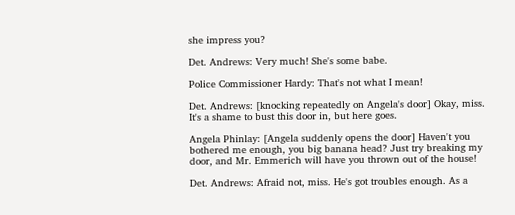she impress you?

Det. Andrews: Very much! She's some babe.

Police Commissioner Hardy: That's not what I mean!

Det. Andrews: [knocking repeatedly on Angela's door] Okay, miss. It's a shame to bust this door in, but here goes.

Angela Phinlay: [Angela suddenly opens the door] Haven't you bothered me enough, you big banana head? Just try breaking my door, and Mr. Emmerich will have you thrown out of the house!

Det. Andrews: Afraid not, miss. He's got troubles enough. As a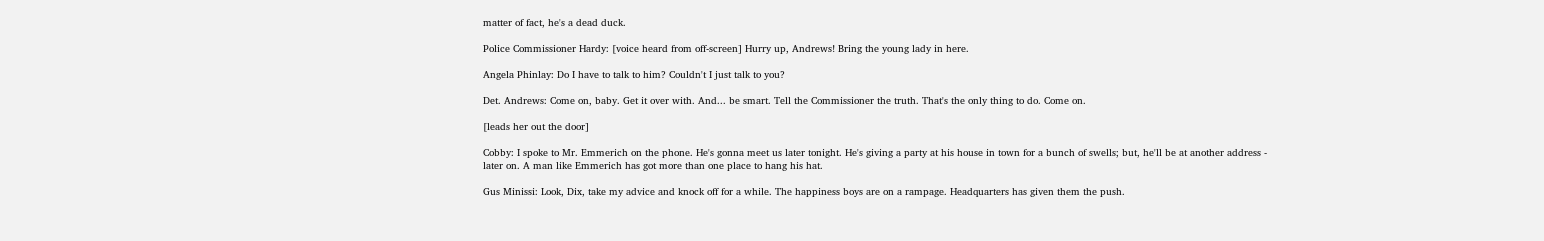matter of fact, he's a dead duck.

Police Commissioner Hardy: [voice heard from off-screen] Hurry up, Andrews! Bring the young lady in here.

Angela Phinlay: Do I have to talk to him? Couldn't I just talk to you?

Det. Andrews: Come on, baby. Get it over with. And... be smart. Tell the Commissioner the truth. That's the only thing to do. Come on.

[leads her out the door]

Cobby: I spoke to Mr. Emmerich on the phone. He's gonna meet us later tonight. He's giving a party at his house in town for a bunch of swells; but, he'll be at another address - later on. A man like Emmerich has got more than one place to hang his hat.

Gus Minissi: Look, Dix, take my advice and knock off for a while. The happiness boys are on a rampage. Headquarters has given them the push.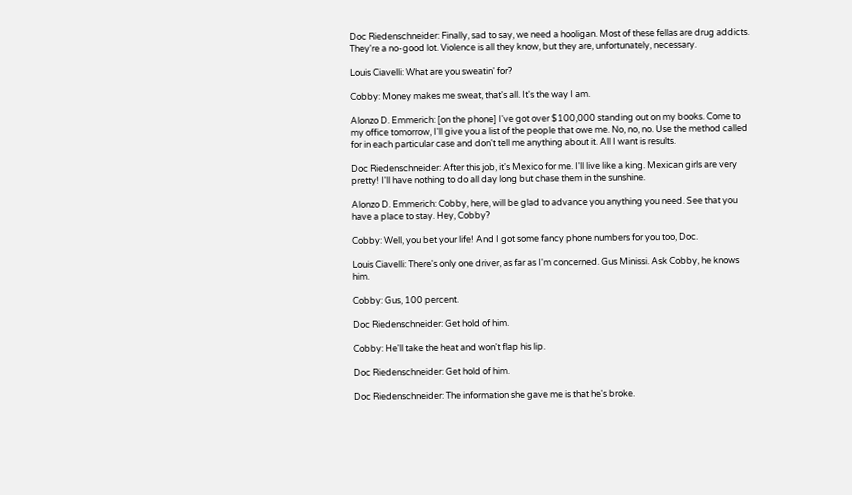Doc Riedenschneider: Finally, sad to say, we need a hooligan. Most of these fellas are drug addicts. They're a no-good lot. Violence is all they know, but they are, unfortunately, necessary.

Louis Ciavelli: What are you sweatin' for?

Cobby: Money makes me sweat, that's all. It's the way I am.

Alonzo D. Emmerich: [on the phone] I've got over $100,000 standing out on my books. Come to my office tomorrow, I'll give you a list of the people that owe me. No, no, no. Use the method called for in each particular case and don't tell me anything about it. All I want is results.

Doc Riedenschneider: After this job, it's Mexico for me. I'll live like a king. Mexican girls are very pretty! I'll have nothing to do all day long but chase them in the sunshine.

Alonzo D. Emmerich: Cobby, here, will be glad to advance you anything you need. See that you have a place to stay. Hey, Cobby?

Cobby: Well, you bet your life! And I got some fancy phone numbers for you too, Doc.

Louis Ciavelli: There's only one driver, as far as I'm concerned. Gus Minissi. Ask Cobby, he knows him.

Cobby: Gus, 100 percent.

Doc Riedenschneider: Get hold of him.

Cobby: He'll take the heat and won't flap his lip.

Doc Riedenschneider: Get hold of him.

Doc Riedenschneider: The information she gave me is that he's broke.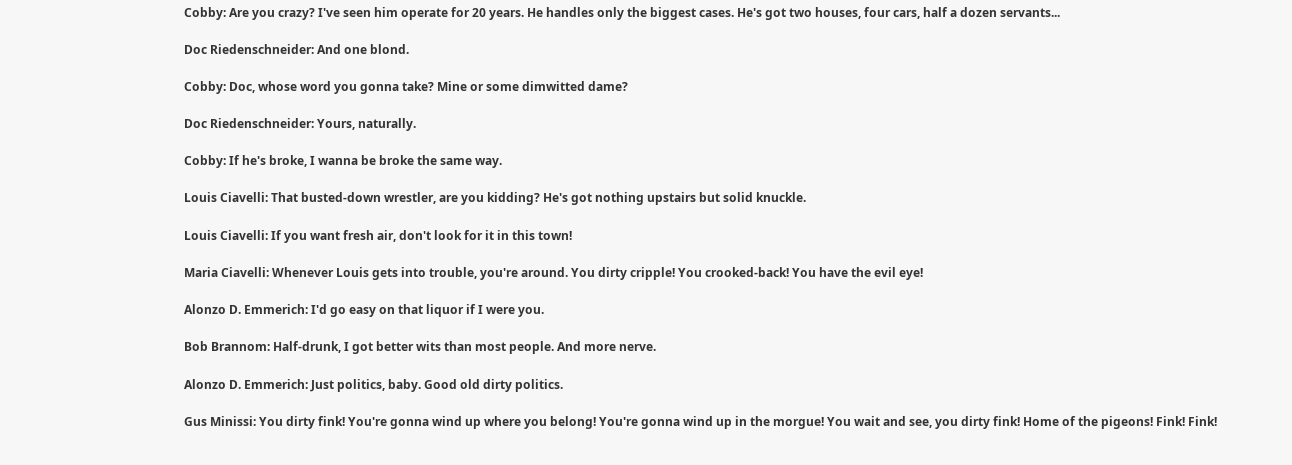Cobby: Are you crazy? I've seen him operate for 20 years. He handles only the biggest cases. He's got two houses, four cars, half a dozen servants...

Doc Riedenschneider: And one blond.

Cobby: Doc, whose word you gonna take? Mine or some dimwitted dame?

Doc Riedenschneider: Yours, naturally.

Cobby: If he's broke, I wanna be broke the same way.

Louis Ciavelli: That busted-down wrestler, are you kidding? He's got nothing upstairs but solid knuckle.

Louis Ciavelli: If you want fresh air, don't look for it in this town!

Maria Ciavelli: Whenever Louis gets into trouble, you're around. You dirty cripple! You crooked-back! You have the evil eye!

Alonzo D. Emmerich: I'd go easy on that liquor if I were you.

Bob Brannom: Half-drunk, I got better wits than most people. And more nerve.

Alonzo D. Emmerich: Just politics, baby. Good old dirty politics.

Gus Minissi: You dirty fink! You're gonna wind up where you belong! You're gonna wind up in the morgue! You wait and see, you dirty fink! Home of the pigeons! Fink! Fink!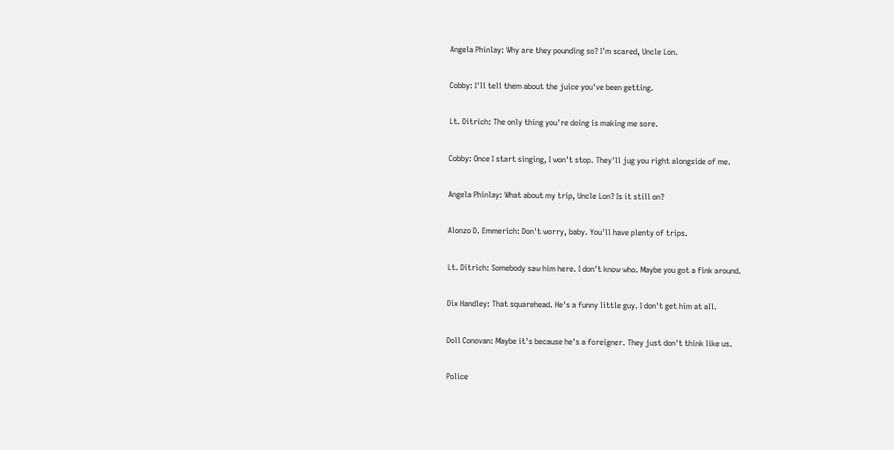Angela Phinlay: Why are they pounding so? I'm scared, Uncle Lon.

Cobby: I'll tell them about the juice you've been getting.

Lt. Ditrich: The only thing you're doing is making me sore.

Cobby: Once I start singing, I won't stop. They'll jug you right alongside of me.

Angela Phinlay: What about my trip, Uncle Lon? Is it still on?

Alonzo D. Emmerich: Don't worry, baby. You'll have plenty of trips.

Lt. Ditrich: Somebody saw him here. I don't know who. Maybe you got a fink around.

Dix Handley: That squarehead. He's a funny little guy. I don't get him at all.

Doll Conovan: Maybe it's because he's a foreigner. They just don't think like us.

Police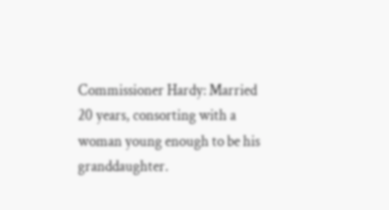Commissioner Hardy: Married 20 years, consorting with a woman young enough to be his granddaughter.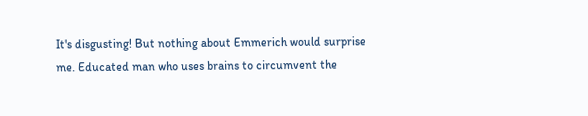It's disgusting! But nothing about Emmerich would surprise me. Educated man who uses brains to circumvent the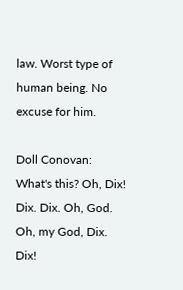law. Worst type of human being. No excuse for him.

Doll Conovan: What's this? Oh, Dix! Dix. Dix. Oh, God. Oh, my God, Dix. Dix!